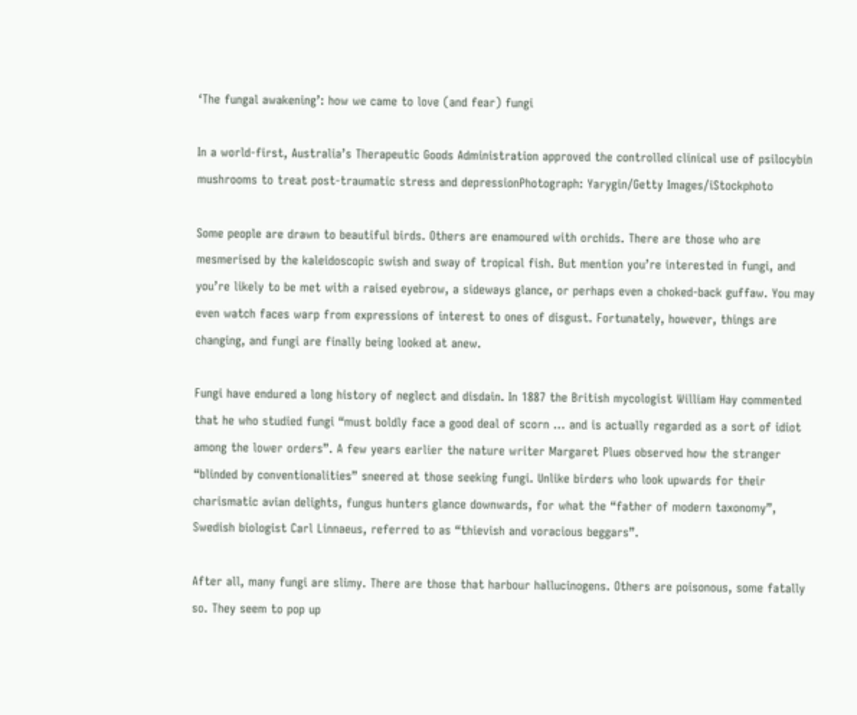‘The fungal awakening’: how we came to love (and fear) fungi

In a world-first, Australia’s Therapeutic Goods Administration approved the controlled clinical use of psilocybin mushrooms to treat post-traumatic stress and depressionPhotograph: Yarygin/Getty Images/iStockphoto

Some people are drawn to beautiful birds. Others are enamoured with orchids. There are those who are mesmerised by the kaleidoscopic swish and sway of tropical fish. But mention you’re interested in fungi, and you’re likely to be met with a raised eyebrow, a sideways glance, or perhaps even a choked-back guffaw. You may even watch faces warp from expressions of interest to ones of disgust. Fortunately, however, things are changing, and fungi are finally being looked at anew.

Fungi have endured a long history of neglect and disdain. In 1887 the British mycologist William Hay commented that he who studied fungi “must boldly face a good deal of scorn … and is actually regarded as a sort of idiot among the lower orders”. A few years earlier the nature writer Margaret Plues observed how the stranger “blinded by conventionalities” sneered at those seeking fungi. Unlike birders who look upwards for their charismatic avian delights, fungus hunters glance downwards, for what the “father of modern taxonomy”, Swedish biologist Carl Linnaeus, referred to as “thievish and voracious beggars”.

After all, many fungi are slimy. There are those that harbour hallucinogens. Others are poisonous, some fatally so. They seem to pop up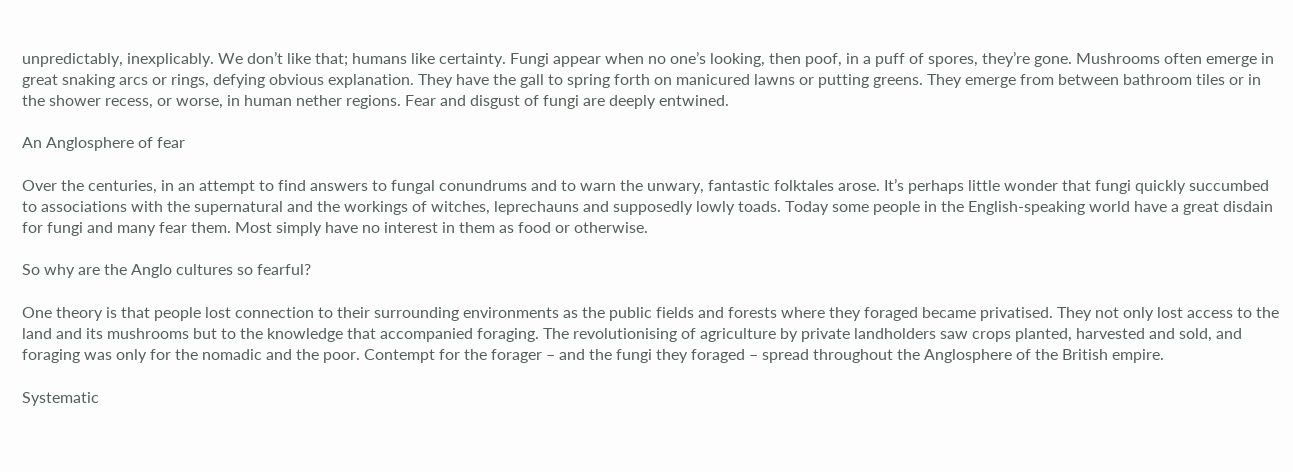unpredictably, inexplicably. We don’t like that; humans like certainty. Fungi appear when no one’s looking, then poof, in a puff of spores, they’re gone. Mushrooms often emerge in great snaking arcs or rings, defying obvious explanation. They have the gall to spring forth on manicured lawns or putting greens. They emerge from between bathroom tiles or in the shower recess, or worse, in human nether regions. Fear and disgust of fungi are deeply entwined.

An Anglosphere of fear

Over the centuries, in an attempt to find answers to fungal conundrums and to warn the unwary, fantastic folktales arose. It’s perhaps little wonder that fungi quickly succumbed to associations with the supernatural and the workings of witches, leprechauns and supposedly lowly toads. Today some people in the English-speaking world have a great disdain for fungi and many fear them. Most simply have no interest in them as food or otherwise.

So why are the Anglo cultures so fearful?

One theory is that people lost connection to their surrounding environments as the public fields and forests where they foraged became privatised. They not only lost access to the land and its mushrooms but to the knowledge that accompanied foraging. The revolutionising of agriculture by private landholders saw crops planted, harvested and sold, and foraging was only for the nomadic and the poor. Contempt for the forager – and the fungi they foraged – spread throughout the Anglosphere of the British empire.

Systematic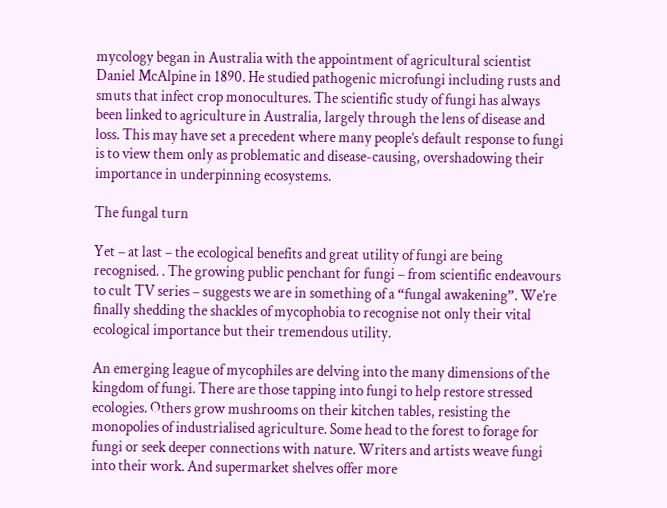mycology began in Australia with the appointment of agricultural scientist Daniel McAlpine in 1890. He studied pathogenic microfungi including rusts and smuts that infect crop monocultures. The scientific study of fungi has always been linked to agriculture in Australia, largely through the lens of disease and loss. This may have set a precedent where many people’s default response to fungi is to view them only as problematic and disease-causing, overshadowing their importance in underpinning ecosystems.

The fungal turn

Yet – at last – the ecological benefits and great utility of fungi are being recognised. . The growing public penchant for fungi – from scientific endeavours to cult TV series – suggests we are in something of a “fungal awakening”. We’re finally shedding the shackles of mycophobia to recognise not only their vital ecological importance but their tremendous utility.

An emerging league of mycophiles are delving into the many dimensions of the kingdom of fungi. There are those tapping into fungi to help restore stressed ecologies. Others grow mushrooms on their kitchen tables, resisting the monopolies of industrialised agriculture. Some head to the forest to forage for fungi or seek deeper connections with nature. Writers and artists weave fungi into their work. And supermarket shelves offer more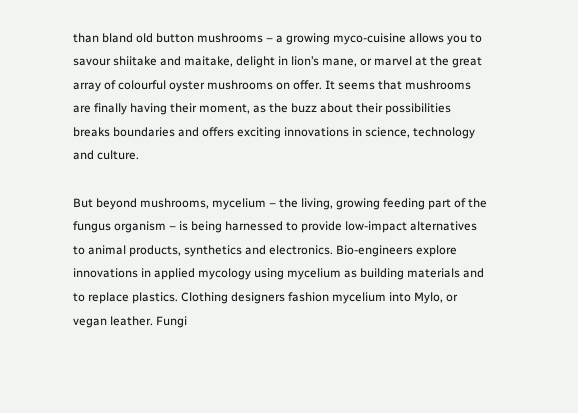than bland old button mushrooms – a growing myco-cuisine allows you to savour shiitake and maitake, delight in lion’s mane, or marvel at the great array of colourful oyster mushrooms on offer. It seems that mushrooms are finally having their moment, as the buzz about their possibilities breaks boundaries and offers exciting innovations in science, technology and culture.

But beyond mushrooms, mycelium – the living, growing feeding part of the fungus organism – is being harnessed to provide low-impact alternatives to animal products, synthetics and electronics. Bio-engineers explore innovations in applied mycology using mycelium as building materials and to replace plastics. Clothing designers fashion mycelium into Mylo, or vegan leather. Fungi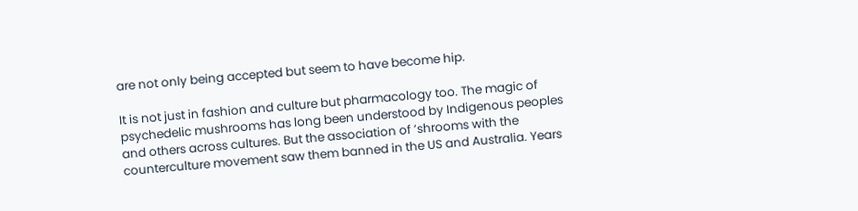are not only being accepted but seem to have become hip.

It is not just in fashion and culture but pharmacology too. The magic of psychedelic mushrooms has long been understood by Indigenous peoples and others across cultures. But the association of ’shrooms with the counterculture movement saw them banned in the US and Australia. Years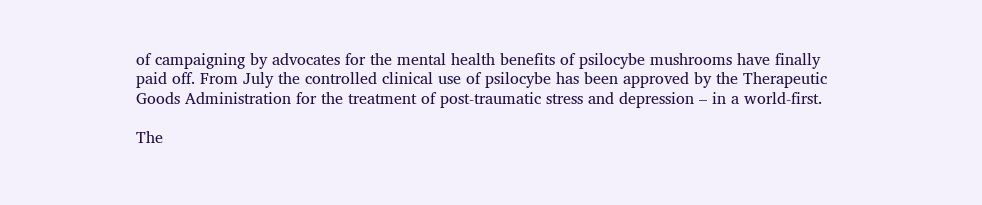of campaigning by advocates for the mental health benefits of psilocybe mushrooms have finally paid off. From July the controlled clinical use of psilocybe has been approved by the Therapeutic Goods Administration for the treatment of post-traumatic stress and depression – in a world-first.

The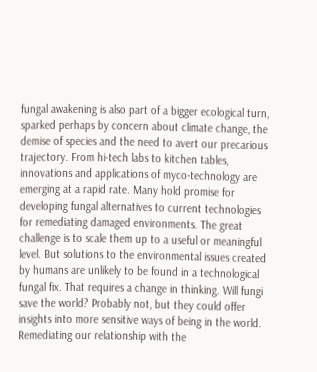fungal awakening is also part of a bigger ecological turn, sparked perhaps by concern about climate change, the demise of species and the need to avert our precarious trajectory. From hi-tech labs to kitchen tables, innovations and applications of myco-technology are emerging at a rapid rate. Many hold promise for developing fungal alternatives to current technologies for remediating damaged environments. The great challenge is to scale them up to a useful or meaningful level. But solutions to the environmental issues created by humans are unlikely to be found in a technological fungal fix. That requires a change in thinking. Will fungi save the world? Probably not, but they could offer insights into more sensitive ways of being in the world. Remediating our relationship with the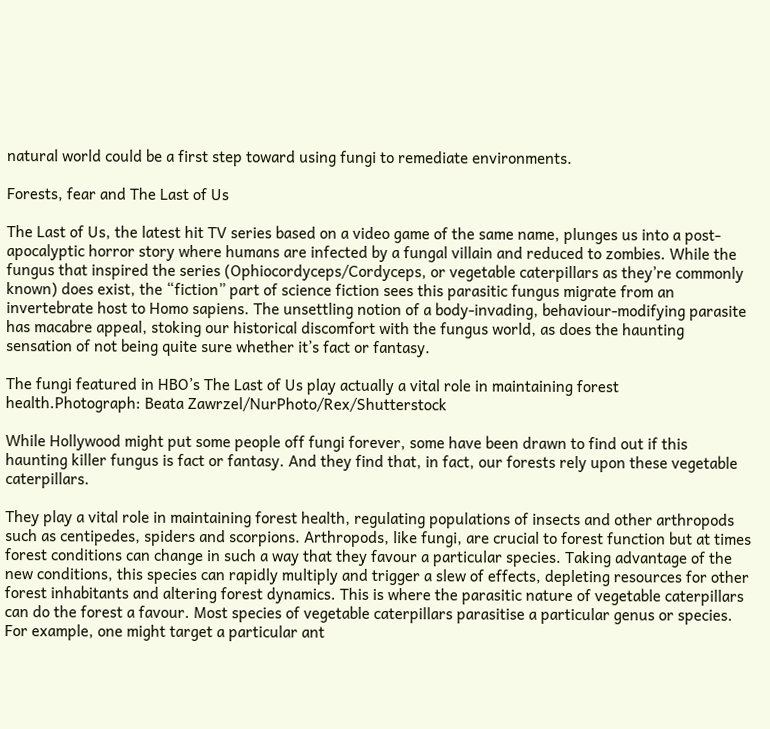natural world could be a first step toward using fungi to remediate environments.

Forests, fear and The Last of Us

The Last of Us, the latest hit TV series based on a video game of the same name, plunges us into a post-apocalyptic horror story where humans are infected by a fungal villain and reduced to zombies. While the fungus that inspired the series (Ophiocordyceps/Cordyceps, or vegetable caterpillars as they’re commonly known) does exist, the “fiction” part of science fiction sees this parasitic fungus migrate from an invertebrate host to Homo sapiens. The unsettling notion of a body-invading, behaviour-modifying parasite has macabre appeal, stoking our historical discomfort with the fungus world, as does the haunting sensation of not being quite sure whether it’s fact or fantasy.

The fungi featured in HBO’s The Last of Us play actually a vital role in maintaining forest health.Photograph: Beata Zawrzel/NurPhoto/Rex/Shutterstock

While Hollywood might put some people off fungi forever, some have been drawn to find out if this haunting killer fungus is fact or fantasy. And they find that, in fact, our forests rely upon these vegetable caterpillars.

They play a vital role in maintaining forest health, regulating populations of insects and other arthropods such as centipedes, spiders and scorpions. Arthropods, like fungi, are crucial to forest function but at times forest conditions can change in such a way that they favour a particular species. Taking advantage of the new conditions, this species can rapidly multiply and trigger a slew of effects, depleting resources for other forest inhabitants and altering forest dynamics. This is where the parasitic nature of vegetable caterpillars can do the forest a favour. Most species of vegetable caterpillars parasitise a particular genus or species. For example, one might target a particular ant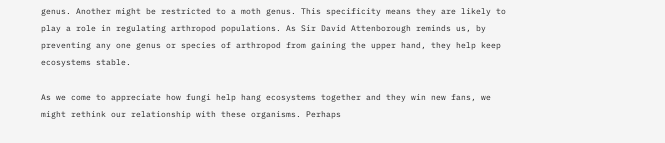genus. Another might be restricted to a moth genus. This specificity means they are likely to play a role in regulating arthropod populations. As Sir David Attenborough reminds us, by preventing any one genus or species of arthropod from gaining the upper hand, they help keep ecosystems stable.

As we come to appreciate how fungi help hang ecosystems together and they win new fans, we might rethink our relationship with these organisms. Perhaps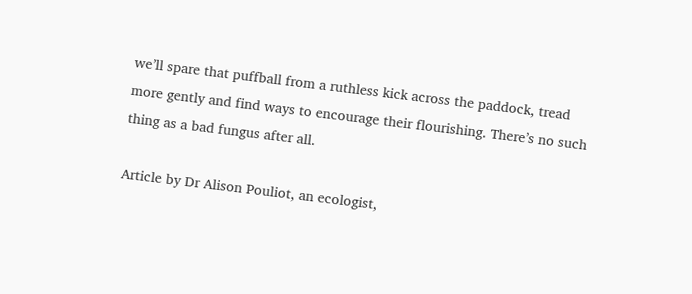we’ll spare that puffball from a ruthless kick across the paddock, tread more gently and find ways to encourage their flourishing. There’s no such thing as a bad fungus after all.

Article by Dr Alison Pouliot, an ecologist,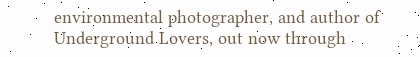environmental photographer, and author of Underground Lovers, out now through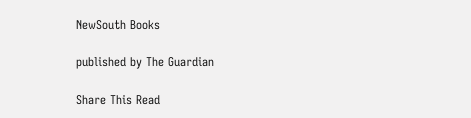NewSouth Books

published by The Guardian

Share This Read